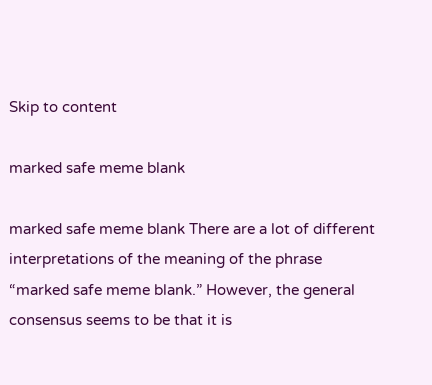Skip to content

marked safe meme blank

marked safe meme blank There are a lot of different interpretations of the meaning of the phrase “marked safe meme blank.” However, the general consensus seems to be that it is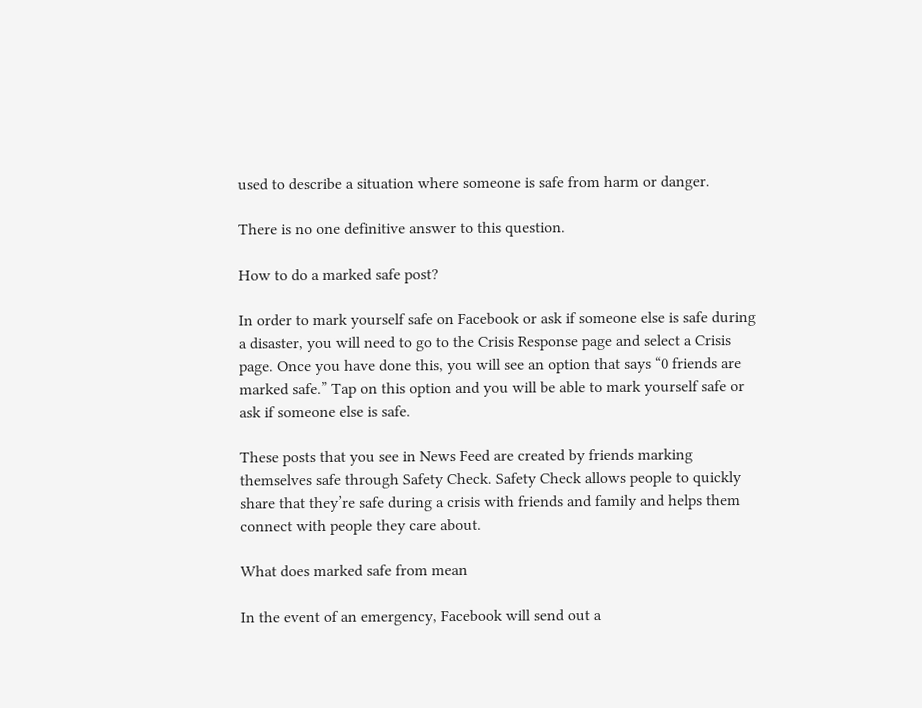used to describe a situation where someone is safe from harm or danger.

There is no one definitive answer to this question.

How to do a marked safe post?

In order to mark yourself safe on Facebook or ask if someone else is safe during a disaster, you will need to go to the Crisis Response page and select a Crisis page. Once you have done this, you will see an option that says “0 friends are marked safe.” Tap on this option and you will be able to mark yourself safe or ask if someone else is safe.

These posts that you see in News Feed are created by friends marking themselves safe through Safety Check. Safety Check allows people to quickly share that they’re safe during a crisis with friends and family and helps them connect with people they care about.

What does marked safe from mean

In the event of an emergency, Facebook will send out a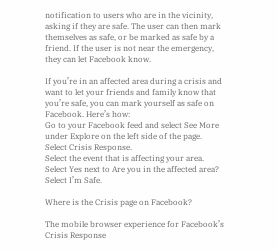notification to users who are in the vicinity, asking if they are safe. The user can then mark themselves as safe, or be marked as safe by a friend. If the user is not near the emergency, they can let Facebook know.

If you’re in an affected area during a crisis and want to let your friends and family know that you’re safe, you can mark yourself as safe on Facebook. Here’s how:
Go to your Facebook feed and select See More under Explore on the left side of the page.
Select Crisis Response.
Select the event that is affecting your area.
Select Yes next to Are you in the affected area?
Select I’m Safe.

Where is the Crisis page on Facebook?

The mobile browser experience for Facebook’s Crisis Response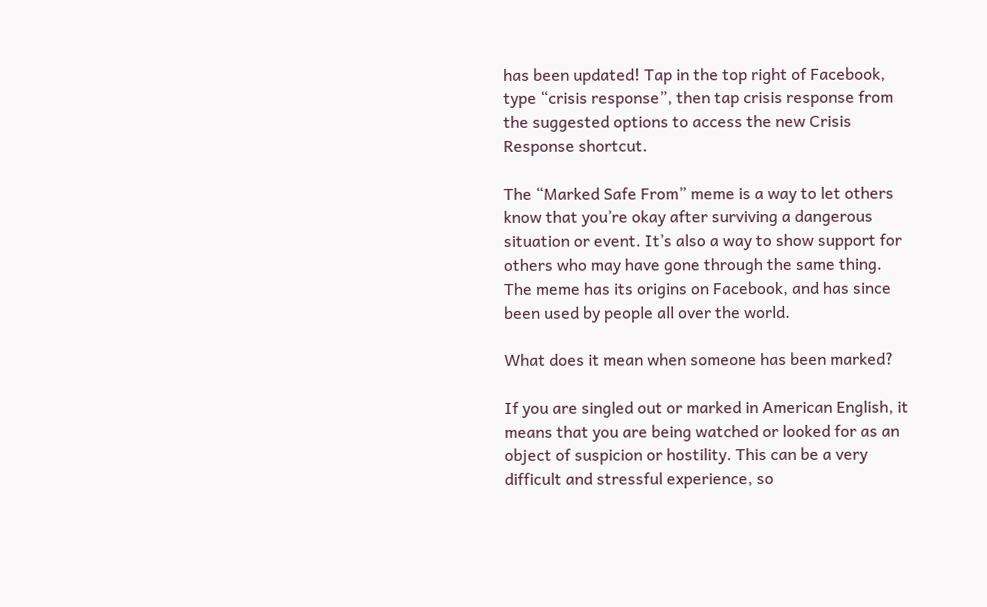has been updated! Tap in the top right of Facebook, type “crisis response”, then tap crisis response from the suggested options to access the new Crisis Response shortcut.

The “Marked Safe From” meme is a way to let others know that you’re okay after surviving a dangerous situation or event. It’s also a way to show support for others who may have gone through the same thing. The meme has its origins on Facebook, and has since been used by people all over the world.

What does it mean when someone has been marked?

If you are singled out or marked in American English, it means that you are being watched or looked for as an object of suspicion or hostility. This can be a very difficult and stressful experience, so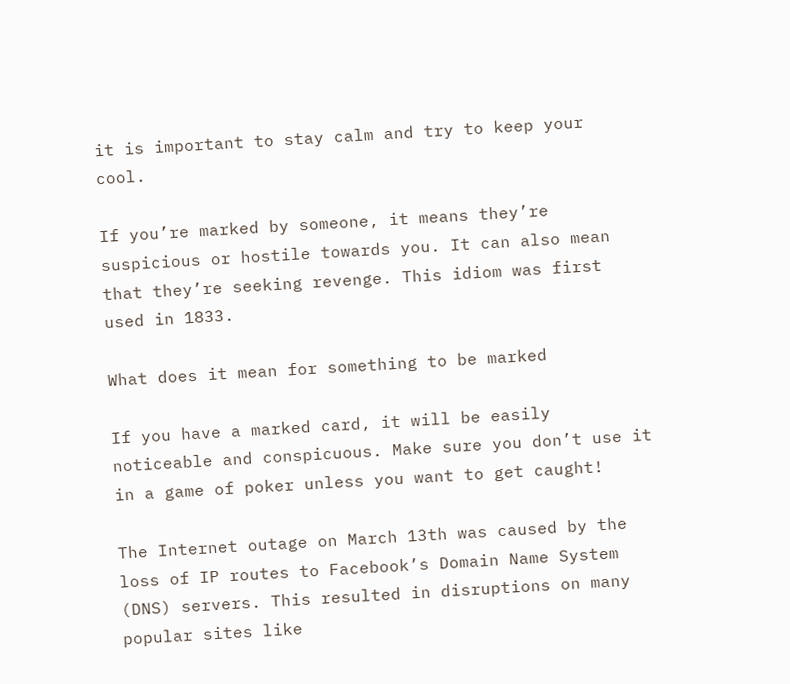it is important to stay calm and try to keep your cool.

If you’re marked by someone, it means they’re suspicious or hostile towards you. It can also mean that they’re seeking revenge. This idiom was first used in 1833.

What does it mean for something to be marked

If you have a marked card, it will be easily noticeable and conspicuous. Make sure you don’t use it in a game of poker unless you want to get caught!

The Internet outage on March 13th was caused by the loss of IP routes to Facebook’s Domain Name System (DNS) servers. This resulted in disruptions on many popular sites like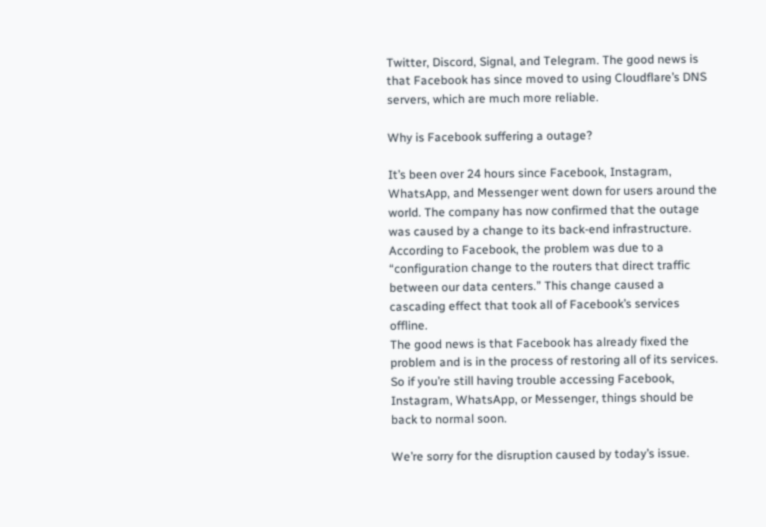Twitter, Discord, Signal, and Telegram. The good news is that Facebook has since moved to using Cloudflare’s DNS servers, which are much more reliable.

Why is Facebook suffering a outage?

It’s been over 24 hours since Facebook, Instagram, WhatsApp, and Messenger went down for users around the world. The company has now confirmed that the outage was caused by a change to its back-end infrastructure.
According to Facebook, the problem was due to a “configuration change to the routers that direct traffic between our data centers.” This change caused a cascading effect that took all of Facebook’s services offline.
The good news is that Facebook has already fixed the problem and is in the process of restoring all of its services. So if you’re still having trouble accessing Facebook, Instagram, WhatsApp, or Messenger, things should be back to normal soon.

We’re sorry for the disruption caused by today’s issue.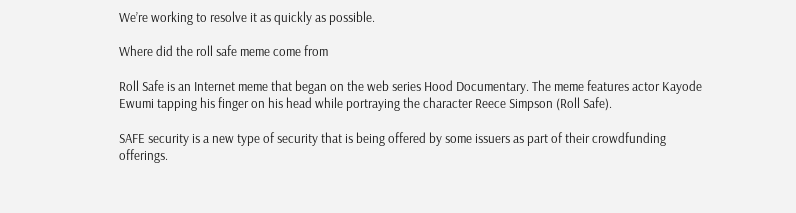We’re working to resolve it as quickly as possible.

Where did the roll safe meme come from

Roll Safe is an Internet meme that began on the web series Hood Documentary. The meme features actor Kayode Ewumi tapping his finger on his head while portraying the character Reece Simpson (Roll Safe).

SAFE security is a new type of security that is being offered by some issuers as part of their crowdfunding offerings.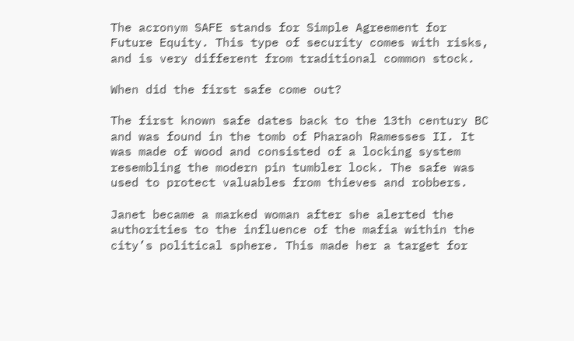The acronym SAFE stands for Simple Agreement for Future Equity. This type of security comes with risks, and is very different from traditional common stock.

When did the first safe come out?

The first known safe dates back to the 13th century BC and was found in the tomb of Pharaoh Ramesses II. It was made of wood and consisted of a locking system resembling the modern pin tumbler lock. The safe was used to protect valuables from thieves and robbers.

Janet became a marked woman after she alerted the authorities to the influence of the mafia within the city’s political sphere. This made her a target for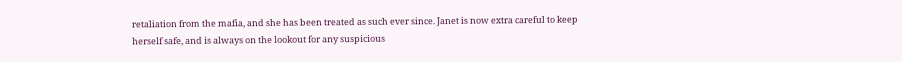retaliation from the mafia, and she has been treated as such ever since. Janet is now extra careful to keep herself safe, and is always on the lookout for any suspicious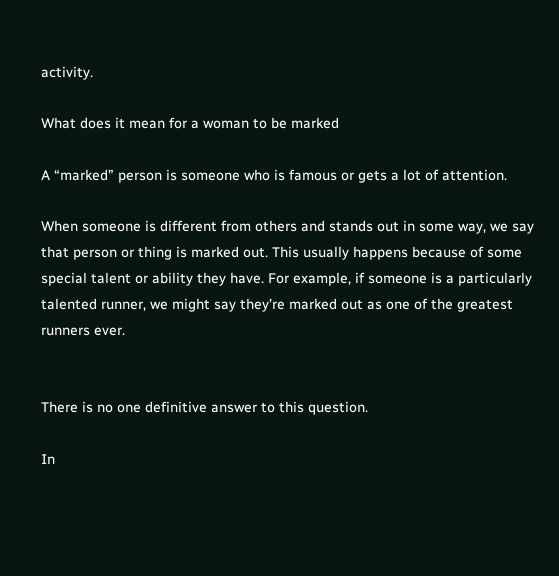activity.

What does it mean for a woman to be marked

A “marked” person is someone who is famous or gets a lot of attention.

When someone is different from others and stands out in some way, we say that person or thing is marked out. This usually happens because of some special talent or ability they have. For example, if someone is a particularly talented runner, we might say they’re marked out as one of the greatest runners ever.


There is no one definitive answer to this question.

In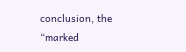conclusion, the “marked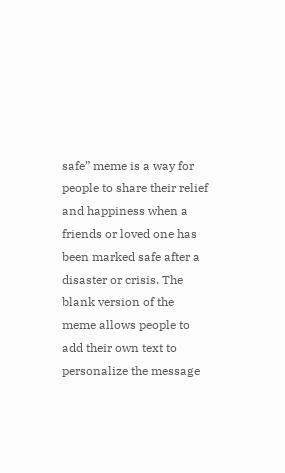safe” meme is a way for people to share their relief and happiness when a friends or loved one has been marked safe after a disaster or crisis. The blank version of the meme allows people to add their own text to personalize the message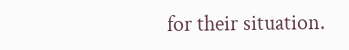for their situation.